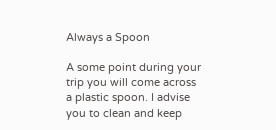Always a Spoon

A some point during your trip you will come across a plastic spoon. I advise you to clean and keep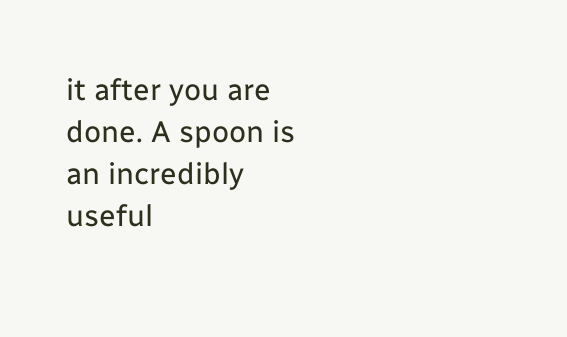it after you are done. A spoon is an incredibly useful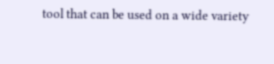tool that can be used on a wide variety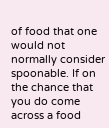of food that one would not normally consider spoonable. If on the chance that you do come across a food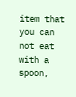item that you can not eat with a spoon,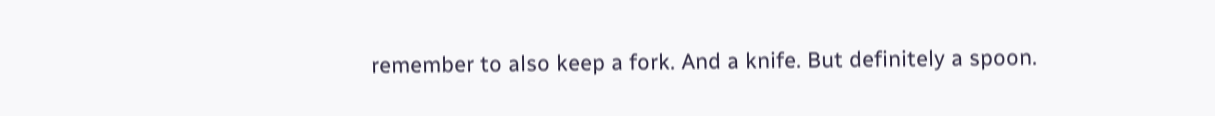remember to also keep a fork. And a knife. But definitely a spoon.